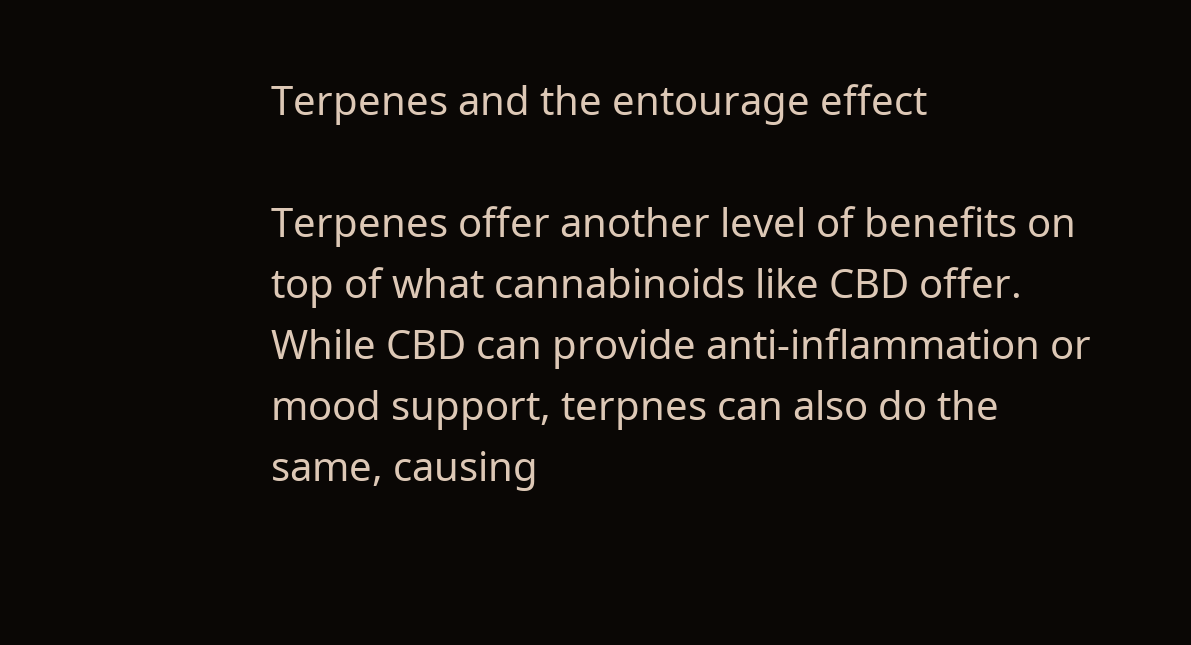Terpenes and the entourage effect

Terpenes offer another level of benefits on top of what cannabinoids like CBD offer. While CBD can provide anti-inflammation or mood support, terpnes can also do the same, causing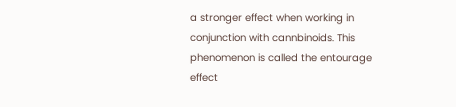a stronger effect when working in conjunction with cannbinoids. This phenomenon is called the entourage effect